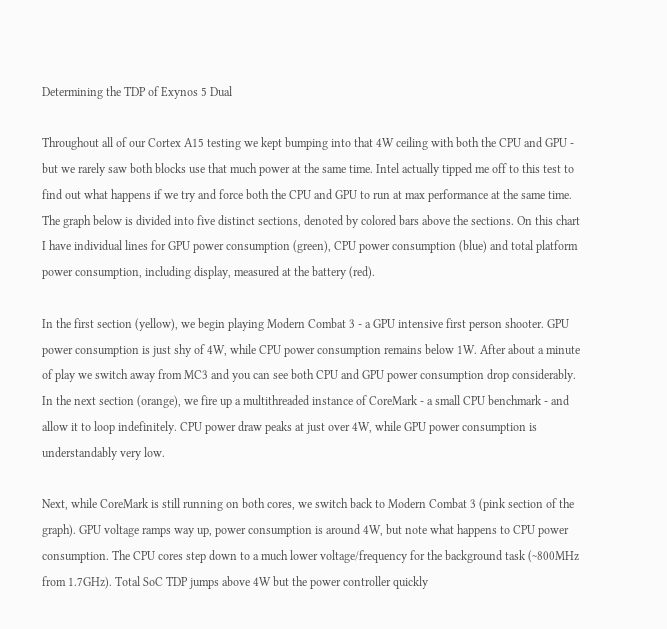Determining the TDP of Exynos 5 Dual

Throughout all of our Cortex A15 testing we kept bumping into that 4W ceiling with both the CPU and GPU - but we rarely saw both blocks use that much power at the same time. Intel actually tipped me off to this test to find out what happens if we try and force both the CPU and GPU to run at max performance at the same time. The graph below is divided into five distinct sections, denoted by colored bars above the sections. On this chart I have individual lines for GPU power consumption (green), CPU power consumption (blue) and total platform power consumption, including display, measured at the battery (red).

In the first section (yellow), we begin playing Modern Combat 3 - a GPU intensive first person shooter. GPU power consumption is just shy of 4W, while CPU power consumption remains below 1W. After about a minute of play we switch away from MC3 and you can see both CPU and GPU power consumption drop considerably. In the next section (orange), we fire up a multithreaded instance of CoreMark - a small CPU benchmark - and allow it to loop indefinitely. CPU power draw peaks at just over 4W, while GPU power consumption is understandably very low.

Next, while CoreMark is still running on both cores, we switch back to Modern Combat 3 (pink section of the graph). GPU voltage ramps way up, power consumption is around 4W, but note what happens to CPU power consumption. The CPU cores step down to a much lower voltage/frequency for the background task (~800MHz from 1.7GHz). Total SoC TDP jumps above 4W but the power controller quickly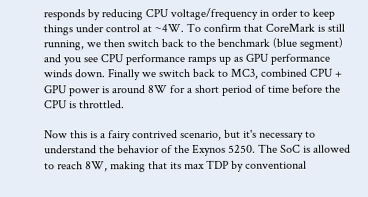responds by reducing CPU voltage/frequency in order to keep things under control at ~4W. To confirm that CoreMark is still running, we then switch back to the benchmark (blue segment) and you see CPU performance ramps up as GPU performance winds down. Finally we switch back to MC3, combined CPU + GPU power is around 8W for a short period of time before the CPU is throttled.

Now this is a fairy contrived scenario, but it's necessary to understand the behavior of the Exynos 5250. The SoC is allowed to reach 8W, making that its max TDP by conventional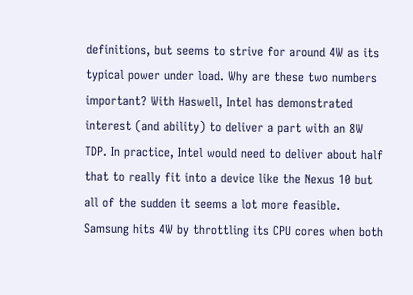definitions, but seems to strive for around 4W as its typical power under load. Why are these two numbers important? With Haswell, Intel has demonstrated interest (and ability) to deliver a part with an 8W TDP. In practice, Intel would need to deliver about half that to really fit into a device like the Nexus 10 but all of the sudden it seems a lot more feasible. Samsung hits 4W by throttling its CPU cores when both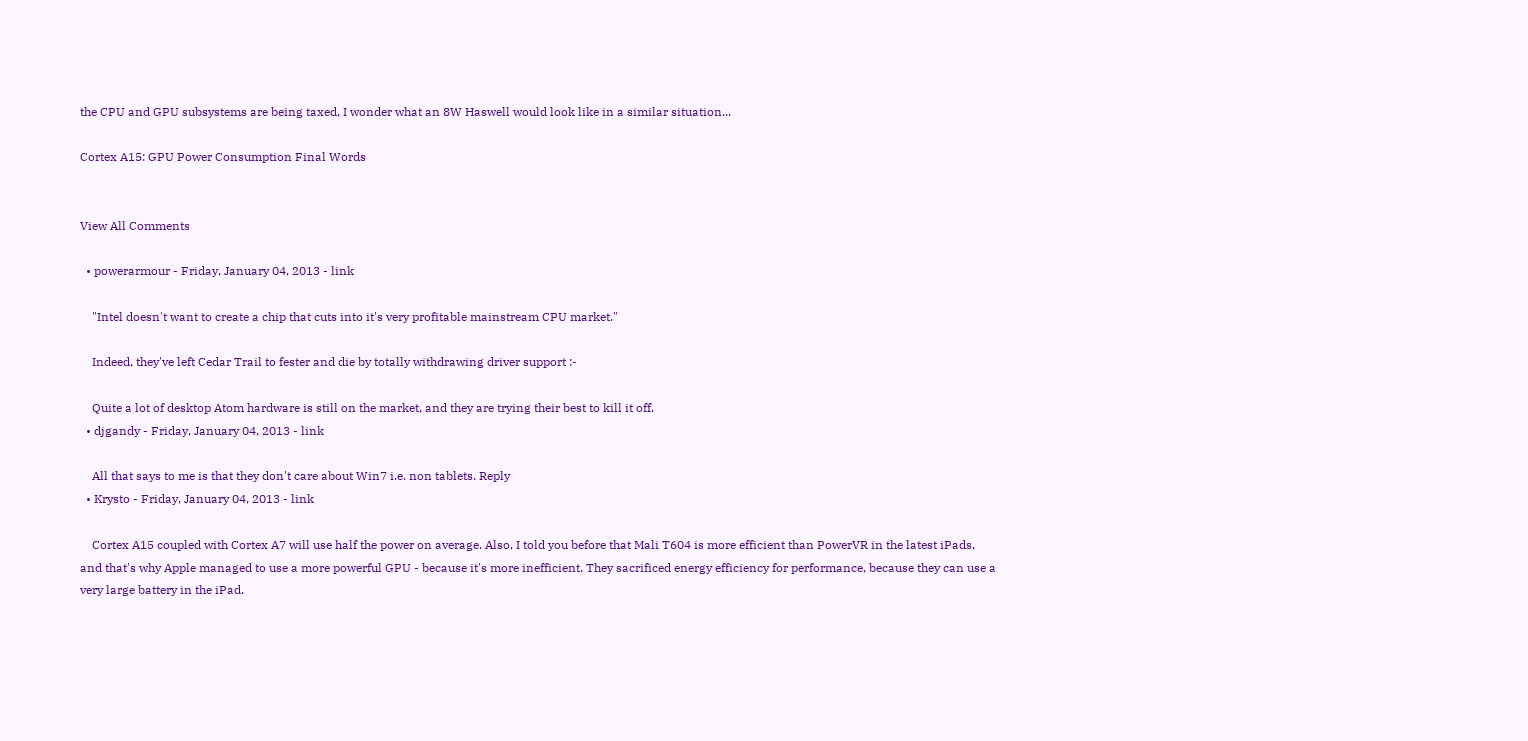the CPU and GPU subsystems are being taxed, I wonder what an 8W Haswell would look like in a similar situation...

Cortex A15: GPU Power Consumption Final Words


View All Comments

  • powerarmour - Friday, January 04, 2013 - link

    "Intel doesn't want to create a chip that cuts into it's very profitable mainstream CPU market."

    Indeed, they've left Cedar Trail to fester and die by totally withdrawing driver support :-

    Quite a lot of desktop Atom hardware is still on the market, and they are trying their best to kill it off.
  • djgandy - Friday, January 04, 2013 - link

    All that says to me is that they don't care about Win7 i.e. non tablets. Reply
  • Krysto - Friday, January 04, 2013 - link

    Cortex A15 coupled with Cortex A7 will use half the power on average. Also, I told you before that Mali T604 is more efficient than PowerVR in the latest iPads, and that's why Apple managed to use a more powerful GPU - because it's more inefficient. They sacrificed energy efficiency for performance, because they can use a very large battery in the iPad.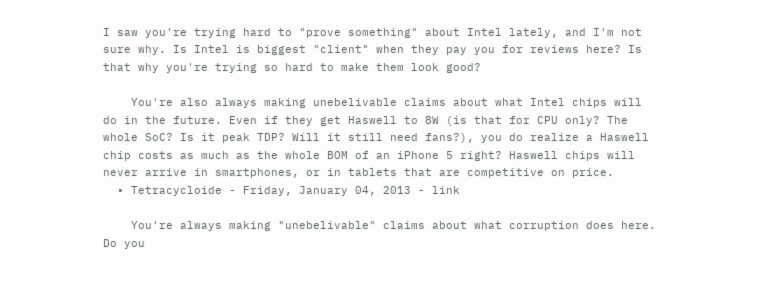I saw you're trying hard to "prove something" about Intel lately, and I'm not sure why. Is Intel is biggest "client" when they pay you for reviews here? Is that why you're trying so hard to make them look good?

    You're also always making unebelivable claims about what Intel chips will do in the future. Even if they get Haswell to 8W (is that for CPU only? The whole SoC? Is it peak TDP? Will it still need fans?), you do realize a Haswell chip costs as much as the whole BOM of an iPhone 5 right? Haswell chips will never arrive in smartphones, or in tablets that are competitive on price.
  • Tetracycloide - Friday, January 04, 2013 - link

    You're always making "unebelivable" claims about what corruption does here. Do you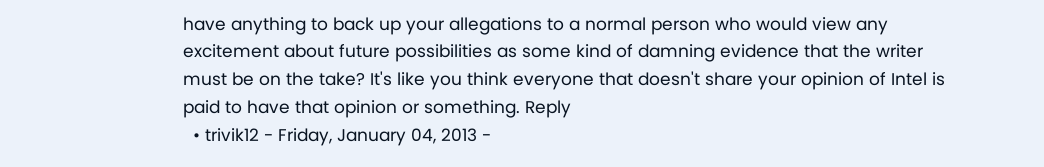have anything to back up your allegations to a normal person who would view any excitement about future possibilities as some kind of damning evidence that the writer must be on the take? It's like you think everyone that doesn't share your opinion of Intel is paid to have that opinion or something. Reply
  • trivik12 - Friday, January 04, 2013 -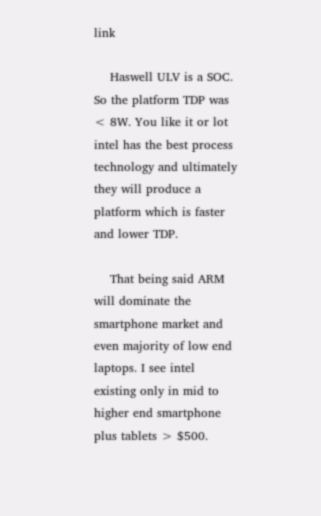link

    Haswell ULV is a SOC. So the platform TDP was < 8W. You like it or lot intel has the best process technology and ultimately they will produce a platform which is faster and lower TDP.

    That being said ARM will dominate the smartphone market and even majority of low end laptops. I see intel existing only in mid to higher end smartphone plus tablets > $500.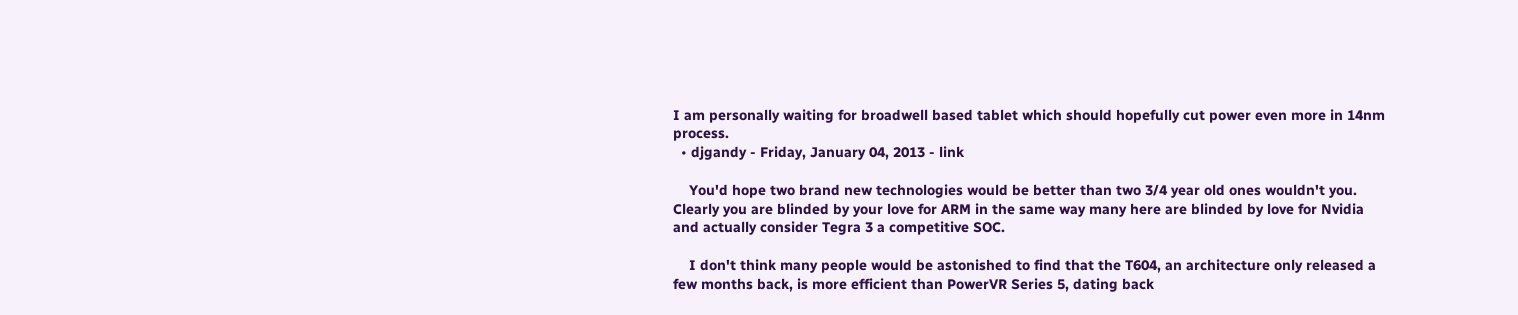I am personally waiting for broadwell based tablet which should hopefully cut power even more in 14nm process.
  • djgandy - Friday, January 04, 2013 - link

    You'd hope two brand new technologies would be better than two 3/4 year old ones wouldn't you. Clearly you are blinded by your love for ARM in the same way many here are blinded by love for Nvidia and actually consider Tegra 3 a competitive SOC.

    I don't think many people would be astonished to find that the T604, an architecture only released a few months back, is more efficient than PowerVR Series 5, dating back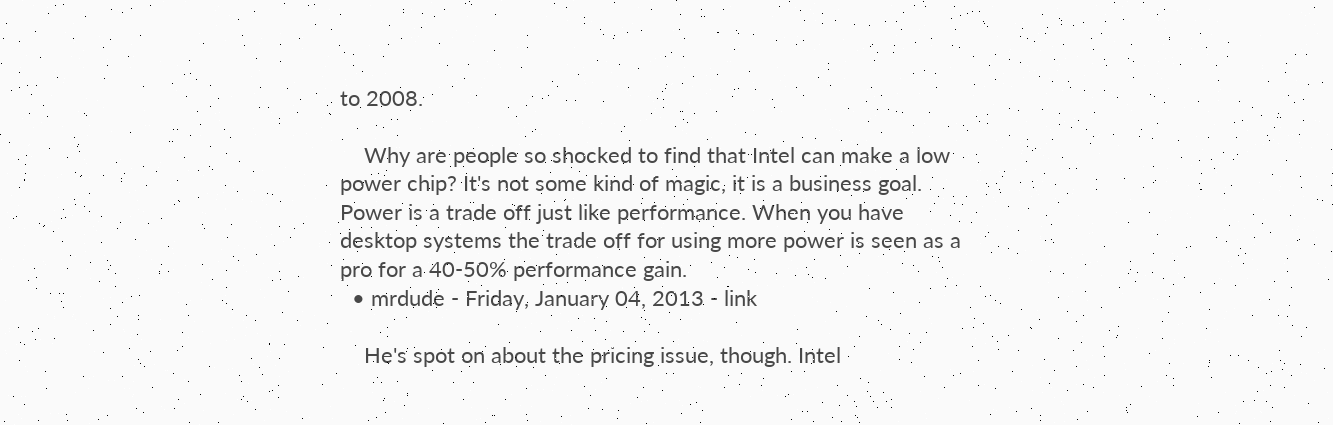to 2008.

    Why are people so shocked to find that Intel can make a low power chip? It's not some kind of magic, it is a business goal. Power is a trade off just like performance. When you have desktop systems the trade off for using more power is seen as a pro for a 40-50% performance gain.
  • mrdude - Friday, January 04, 2013 - link

    He's spot on about the pricing issue, though. Intel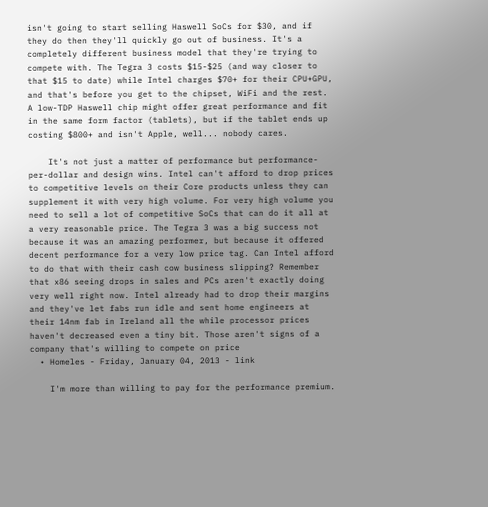isn't going to start selling Haswell SoCs for $30, and if they do then they'll quickly go out of business. It's a completely different business model that they're trying to compete with. The Tegra 3 costs $15-$25 (and way closer to that $15 to date) while Intel charges $70+ for their CPU+GPU, and that's before you get to the chipset, WiFi and the rest. A low-TDP Haswell chip might offer great performance and fit in the same form factor (tablets), but if the tablet ends up costing $800+ and isn't Apple, well... nobody cares.

    It's not just a matter of performance but performance-per-dollar and design wins. Intel can't afford to drop prices to competitive levels on their Core products unless they can supplement it with very high volume. For very high volume you need to sell a lot of competitive SoCs that can do it all at a very reasonable price. The Tegra 3 was a big success not because it was an amazing performer, but because it offered decent performance for a very low price tag. Can Intel afford to do that with their cash cow business slipping? Remember that x86 seeing drops in sales and PCs aren't exactly doing very well right now. Intel already had to drop their margins and they've let fabs run idle and sent home engineers at their 14nm fab in Ireland all the while processor prices haven't decreased even a tiny bit. Those aren't signs of a company that's willing to compete on price
  • Homeles - Friday, January 04, 2013 - link

    I'm more than willing to pay for the performance premium.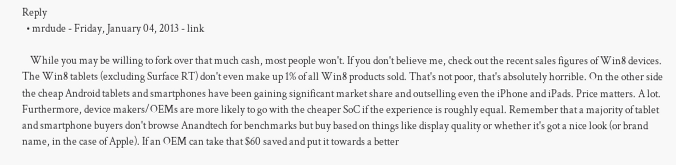Reply
  • mrdude - Friday, January 04, 2013 - link

    While you may be willing to fork over that much cash, most people won't. If you don't believe me, check out the recent sales figures of Win8 devices. The Win8 tablets (excluding Surface RT) don't even make up 1% of all Win8 products sold. That's not poor, that's absolutely horrible. On the other side the cheap Android tablets and smartphones have been gaining significant market share and outselling even the iPhone and iPads. Price matters. A lot. Furthermore, device makers/OEMs are more likely to go with the cheaper SoC if the experience is roughly equal. Remember that a majority of tablet and smartphone buyers don't browse Anandtech for benchmarks but buy based on things like display quality or whether it's got a nice look (or brand name, in the case of Apple). If an OEM can take that $60 saved and put it towards a better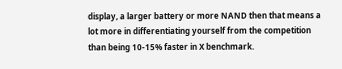display, a larger battery or more NAND then that means a lot more in differentiating yourself from the competition than being 10-15% faster in X benchmark.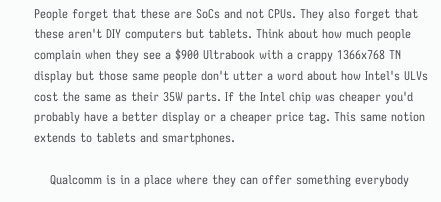People forget that these are SoCs and not CPUs. They also forget that these aren't DIY computers but tablets. Think about how much people complain when they see a $900 Ultrabook with a crappy 1366x768 TN display but those same people don't utter a word about how Intel's ULVs cost the same as their 35W parts. If the Intel chip was cheaper you'd probably have a better display or a cheaper price tag. This same notion extends to tablets and smartphones.

    Qualcomm is in a place where they can offer something everybody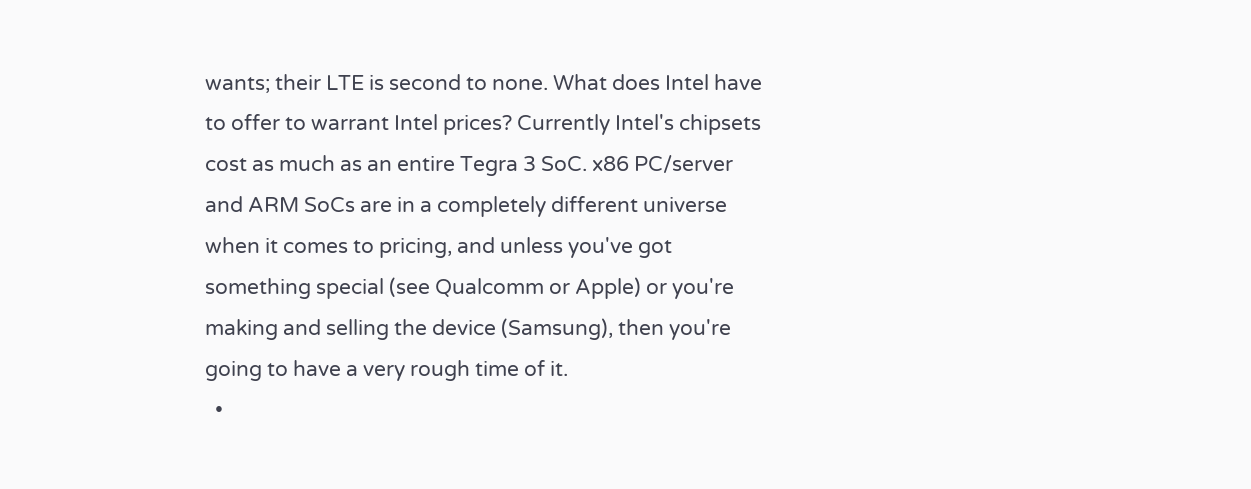wants; their LTE is second to none. What does Intel have to offer to warrant Intel prices? Currently Intel's chipsets cost as much as an entire Tegra 3 SoC. x86 PC/server and ARM SoCs are in a completely different universe when it comes to pricing, and unless you've got something special (see Qualcomm or Apple) or you're making and selling the device (Samsung), then you're going to have a very rough time of it.
  •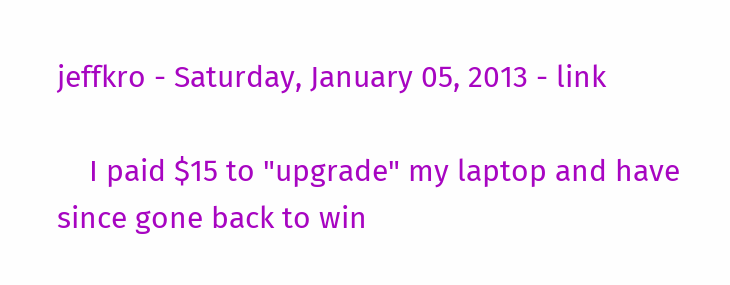jeffkro - Saturday, January 05, 2013 - link

    I paid $15 to "upgrade" my laptop and have since gone back to win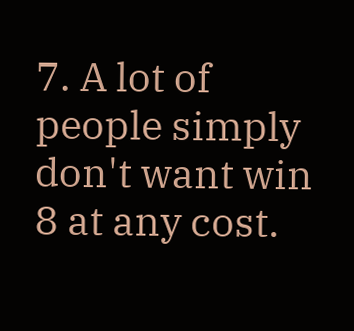7. A lot of people simply don't want win 8 at any cost.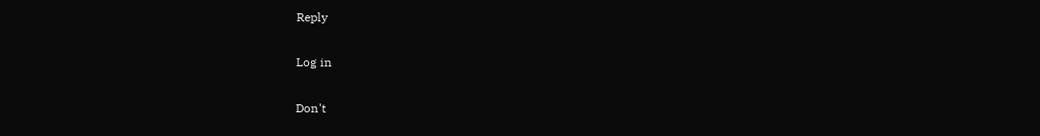Reply

Log in

Don't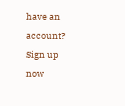have an account? Sign up now